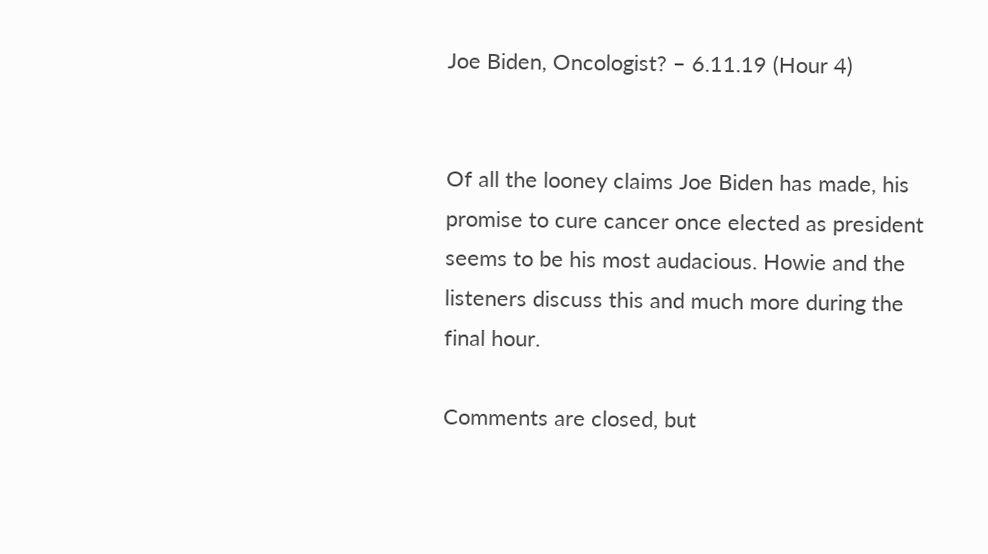Joe Biden, Oncologist? – 6.11.19 (Hour 4)


Of all the looney claims Joe Biden has made, his promise to cure cancer once elected as president seems to be his most audacious. Howie and the listeners discuss this and much more during the final hour.

Comments are closed, but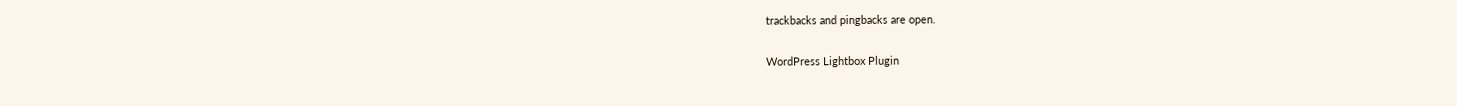trackbacks and pingbacks are open.

WordPress Lightbox Plugin